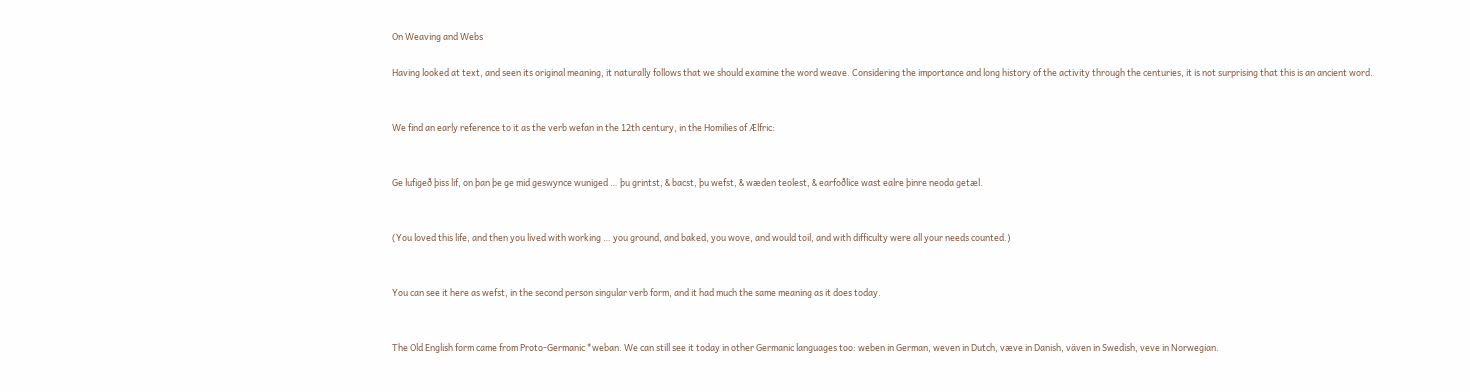On Weaving and Webs

Having looked at text, and seen its original meaning, it naturally follows that we should examine the word weave. Considering the importance and long history of the activity through the centuries, it is not surprising that this is an ancient word.


We find an early reference to it as the verb wefan in the 12th century, in the Homilies of Ælfric:


Ge lufigeð þiss lif, on þan þe ge mid geswynce wuniged … þu grintst, & bacst, þu wefst, & wæden teolest, & earfoðlice wast ealre þinre neoda getæl.


(You loved this life, and then you lived with working … you ground, and baked, you wove, and would toil, and with difficulty were all your needs counted.)


You can see it here as wefst, in the second person singular verb form, and it had much the same meaning as it does today.


The Old English form came from Proto-Germanic *weban. We can still see it today in other Germanic languages too: weben in German, weven in Dutch, væve in Danish, väven in Swedish, veve in Norwegian.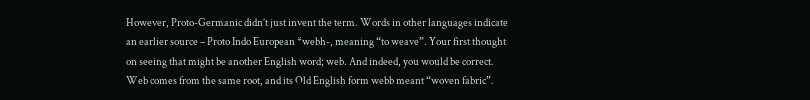However, Proto-Germanic didn’t just invent the term. Words in other languages indicate an earlier source – Proto Indo European *webh-, meaning “to weave”. Your first thought on seeing that might be another English word; web. And indeed, you would be correct. Web comes from the same root, and its Old English form webb meant “woven fabric”.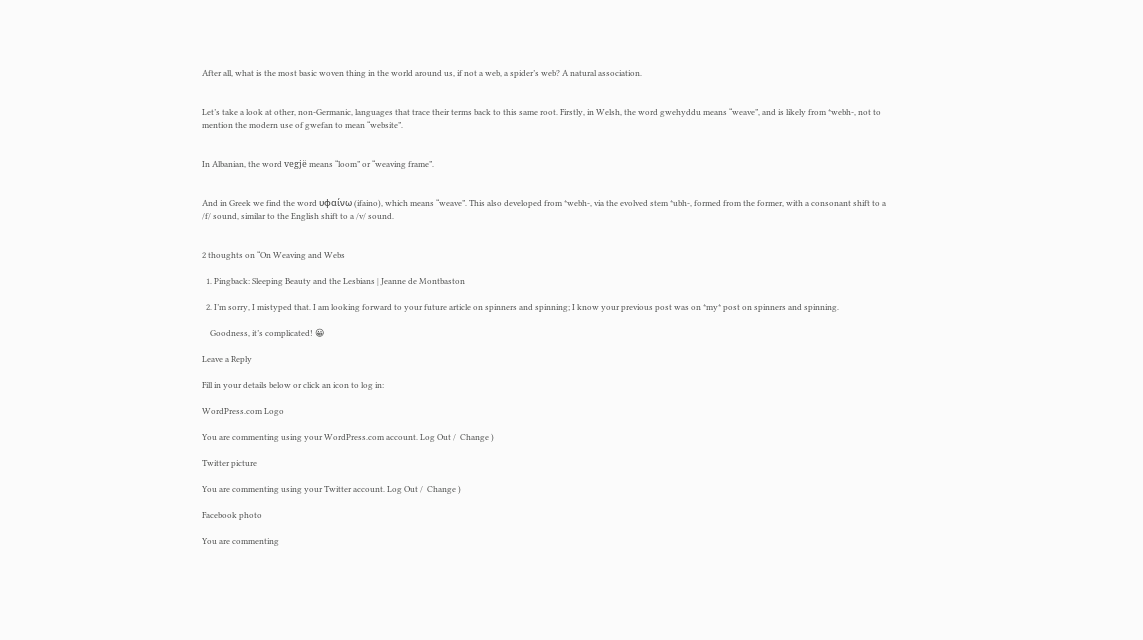After all, what is the most basic woven thing in the world around us, if not a web, a spider’s web? A natural association.


Let’s take a look at other, non-Germanic, languages that trace their terms back to this same root. Firstly, in Welsh, the word gwehyddu means “weave”, and is likely from *webh-, not to mention the modern use of gwefan to mean “website”.


In Albanian, the word vegjë means “loom” or “weaving frame”.


And in Greek we find the word υφαίνω (ifaino), which means “weave”. This also developed from *webh-, via the evolved stem *ubh-, formed from the former, with a consonant shift to a /f/ sound, similar to the English shift to a /v/ sound.


2 thoughts on “On Weaving and Webs

  1. Pingback: Sleeping Beauty and the Lesbians | Jeanne de Montbaston

  2. I’m sorry, I mistyped that. I am looking forward to your future article on spinners and spinning; I know your previous post was on *my* post on spinners and spinning.

    Goodness, it’s complicated! 😀

Leave a Reply

Fill in your details below or click an icon to log in:

WordPress.com Logo

You are commenting using your WordPress.com account. Log Out /  Change )

Twitter picture

You are commenting using your Twitter account. Log Out /  Change )

Facebook photo

You are commenting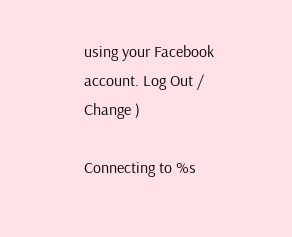using your Facebook account. Log Out /  Change )

Connecting to %s